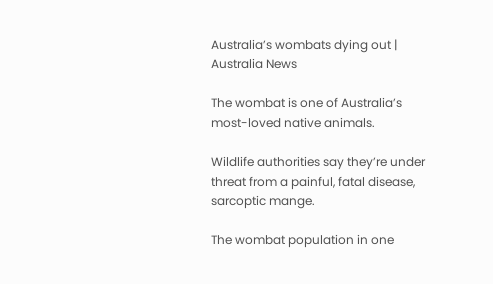Australia’s wombats dying out | Australia News

The wombat is one of Australia’s most-loved native animals.

Wildlife authorities say they’re under threat from a painful, fatal disease, sarcoptic mange.

The wombat population in one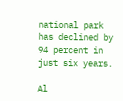national park has declined by 94 percent in just six years.

Al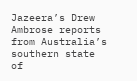Jazeera’s Drew Ambrose reports from Australia’s southern state of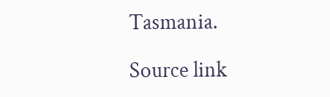Tasmania.

Source link